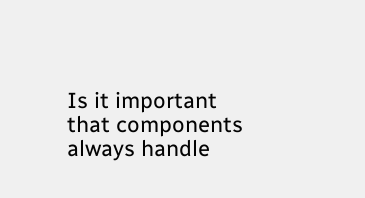Is it important that components always handle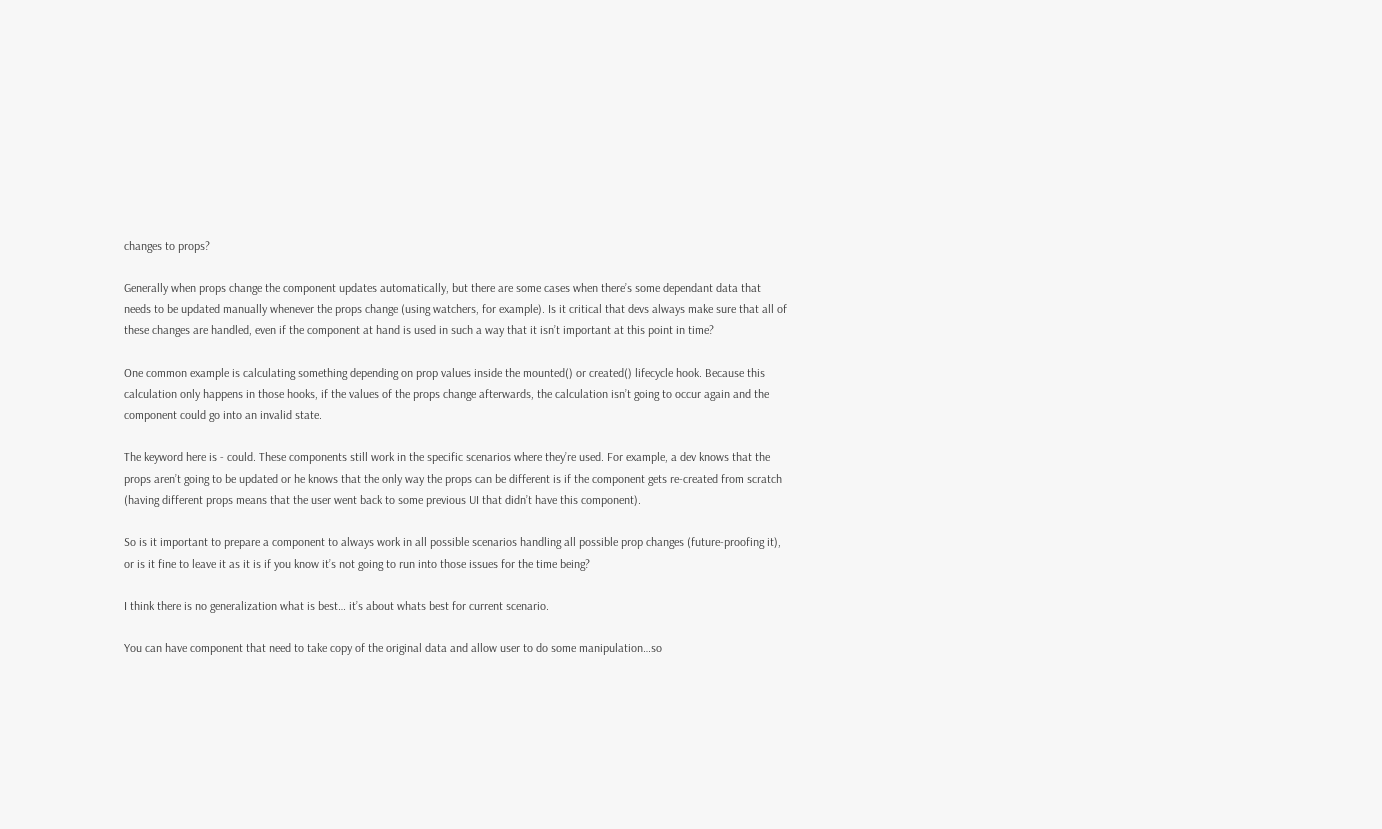changes to props?

Generally when props change the component updates automatically, but there are some cases when there’s some dependant data that needs to be updated manually whenever the props change (using watchers, for example). Is it critical that devs always make sure that all of these changes are handled, even if the component at hand is used in such a way that it isn’t important at this point in time?

One common example is calculating something depending on prop values inside the mounted() or created() lifecycle hook. Because this calculation only happens in those hooks, if the values of the props change afterwards, the calculation isn’t going to occur again and the component could go into an invalid state.

The keyword here is - could. These components still work in the specific scenarios where they’re used. For example, a dev knows that the props aren’t going to be updated or he knows that the only way the props can be different is if the component gets re-created from scratch (having different props means that the user went back to some previous UI that didn’t have this component).

So is it important to prepare a component to always work in all possible scenarios handling all possible prop changes (future-proofing it), or is it fine to leave it as it is if you know it’s not going to run into those issues for the time being?

I think there is no generalization what is best… it’s about whats best for current scenario.

You can have component that need to take copy of the original data and allow user to do some manipulation…so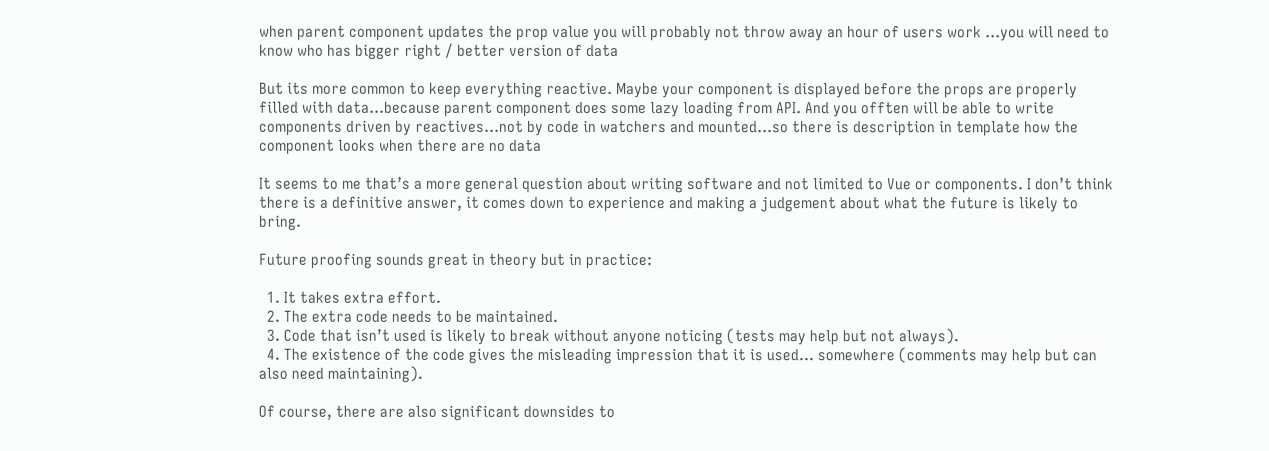when parent component updates the prop value you will probably not throw away an hour of users work …you will need to know who has bigger right / better version of data

But its more common to keep everything reactive. Maybe your component is displayed before the props are properly filled with data…because parent component does some lazy loading from API. And you offten will be able to write components driven by reactives…not by code in watchers and mounted…so there is description in template how the component looks when there are no data

It seems to me that’s a more general question about writing software and not limited to Vue or components. I don’t think there is a definitive answer, it comes down to experience and making a judgement about what the future is likely to bring.

Future proofing sounds great in theory but in practice:

  1. It takes extra effort.
  2. The extra code needs to be maintained.
  3. Code that isn’t used is likely to break without anyone noticing (tests may help but not always).
  4. The existence of the code gives the misleading impression that it is used… somewhere (comments may help but can also need maintaining).

Of course, there are also significant downsides to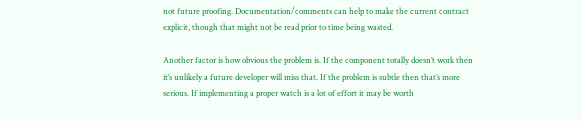not future proofing. Documentation/comments can help to make the current contract explicit, though that might not be read prior to time being wasted.

Another factor is how obvious the problem is. If the component totally doesn’t work then it’s unlikely a future developer will miss that. If the problem is subtle then that’s more serious. If implementing a proper watch is a lot of effort it may be worth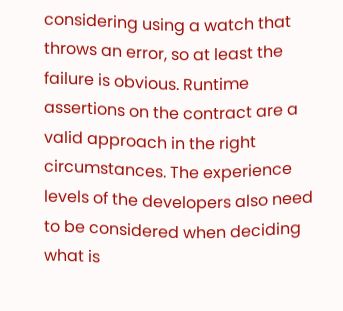considering using a watch that throws an error, so at least the failure is obvious. Runtime assertions on the contract are a valid approach in the right circumstances. The experience levels of the developers also need to be considered when deciding what is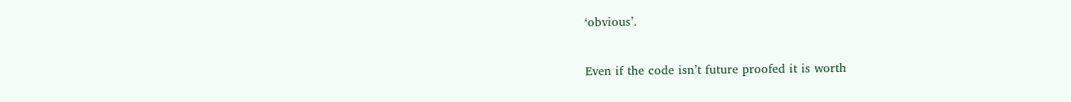‘obvious’.

Even if the code isn’t future proofed it is worth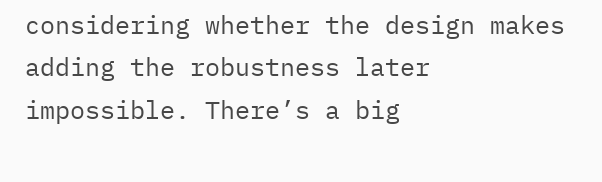considering whether the design makes adding the robustness later impossible. There’s a big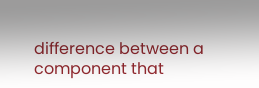difference between a component that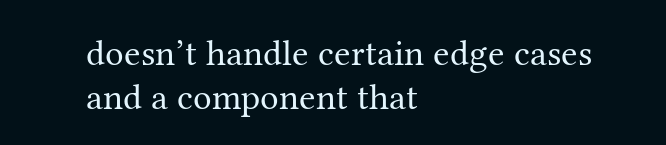doesn’t handle certain edge cases and a component that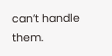can’t handle them.